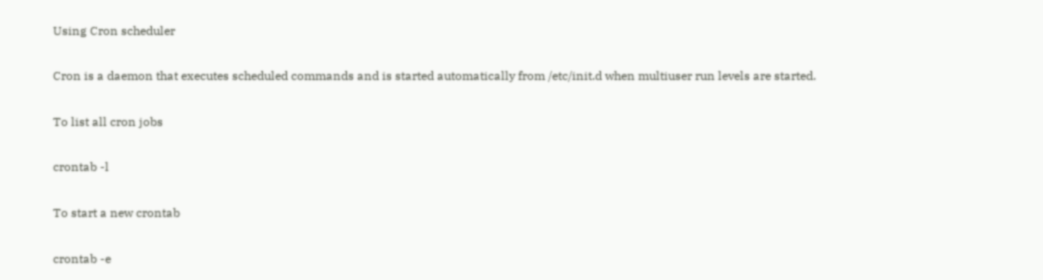Using Cron scheduler

Cron is a daemon that executes scheduled commands and is started automatically from /etc/init.d when multiuser run levels are started.

To list all cron jobs

crontab -l

To start a new crontab

crontab -e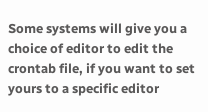Some systems will give you a choice of editor to edit the crontab file, if you want to set yours to a specific editor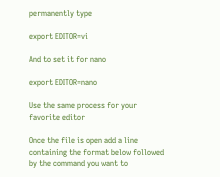permanently type

export EDITOR=vi

And to set it for nano

export EDITOR=nano

Use the same process for your favorite editor

Once the file is open add a line containing the format below followed by the command you want to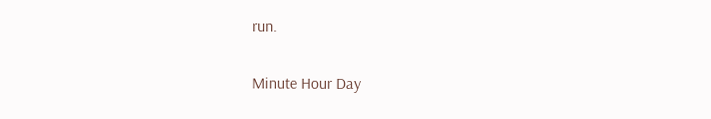run.

Minute Hour Day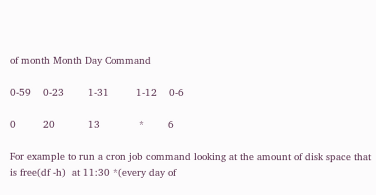of month Month Day Command

0-59    0-23        1-31         1-12    0-6

0         20           13             *        6

For example to run a cron job command looking at the amount of disk space that is free(df -h)  at 11:30 *(every day of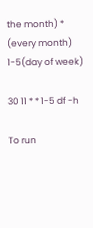the month) * (every month) 1-5(day of week)

30 11 * * 1-5 df -h

To run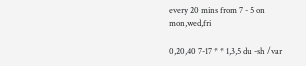every 20 mins from 7 - 5 on mon,wed,fri

0,20,40 7-17 * * 1,3,5 du -sh /var